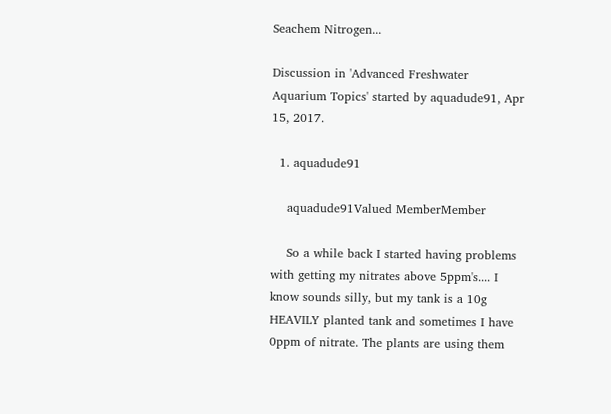Seachem Nitrogen...

Discussion in 'Advanced Freshwater Aquarium Topics' started by aquadude91, Apr 15, 2017.

  1. aquadude91

    aquadude91Valued MemberMember

    So a while back I started having problems with getting my nitrates above 5ppm's.... I know sounds silly, but my tank is a 10g HEAVILY planted tank and sometimes I have 0ppm of nitrate. The plants are using them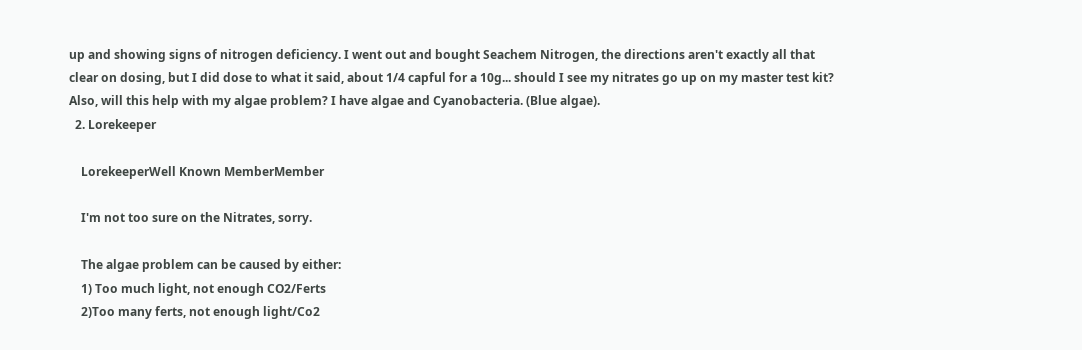up and showing signs of nitrogen deficiency. I went out and bought Seachem Nitrogen, the directions aren't exactly all that clear on dosing, but I did dose to what it said, about 1/4 capful for a 10g... should I see my nitrates go up on my master test kit? Also, will this help with my algae problem? I have algae and Cyanobacteria. (Blue algae).
  2. Lorekeeper

    LorekeeperWell Known MemberMember

    I'm not too sure on the Nitrates, sorry.

    The algae problem can be caused by either:
    1) Too much light, not enough CO2/Ferts
    2)Too many ferts, not enough light/Co2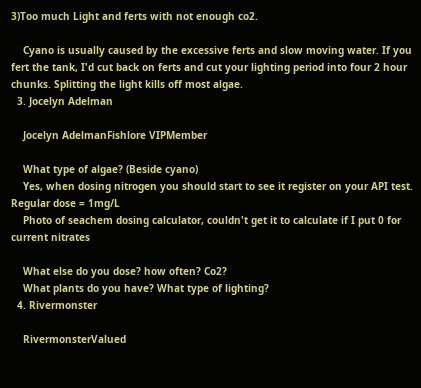3)Too much Light and ferts with not enough co2.

    Cyano is usually caused by the excessive ferts and slow moving water. If you fert the tank, I'd cut back on ferts and cut your lighting period into four 2 hour chunks. Splitting the light kills off most algae.
  3. Jocelyn Adelman

    Jocelyn AdelmanFishlore VIPMember

    What type of algae? (Beside cyano)
    Yes, when dosing nitrogen you should start to see it register on your API test. Regular dose = 1mg/L
    Photo of seachem dosing calculator, couldn't get it to calculate if I put 0 for current nitrates

    What else do you dose? how often? Co2?
    What plants do you have? What type of lighting?
  4. Rivermonster

    RivermonsterValued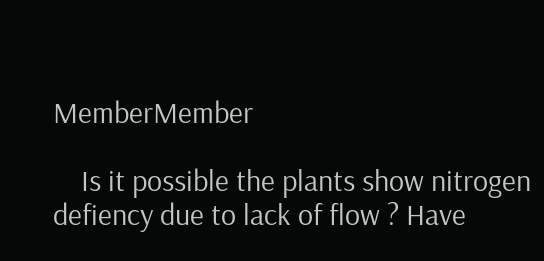MemberMember

    Is it possible the plants show nitrogen defiency due to lack of flow ? Have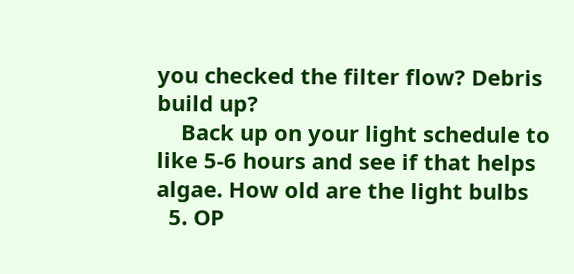you checked the filter flow? Debris build up?
    Back up on your light schedule to like 5-6 hours and see if that helps algae. How old are the light bulbs
  5. OP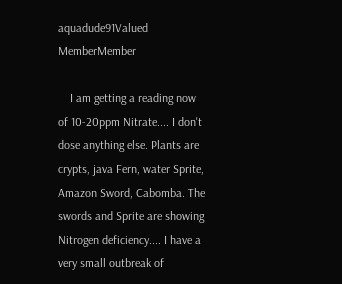aquadude91Valued MemberMember

    I am getting a reading now of 10-20ppm Nitrate.... I don't dose anything else. Plants are crypts, java Fern, water Sprite, Amazon Sword, Cabomba. The swords and Sprite are showing Nitrogen deficiency.... I have a very small outbreak of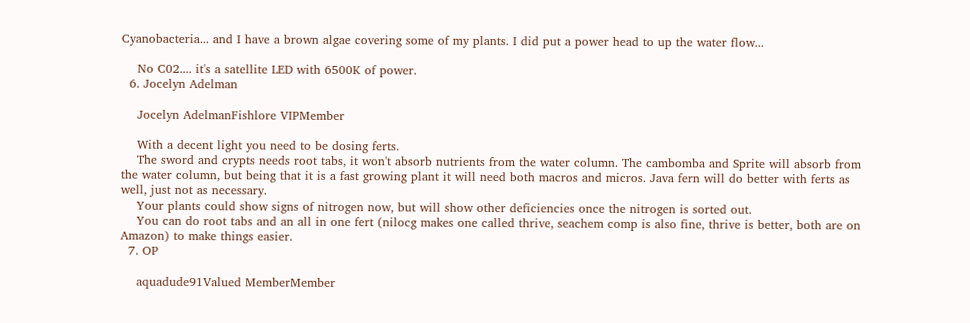Cyanobacteria... and I have a brown algae covering some of my plants. I did put a power head to up the water flow...

    No C02.... it's a satellite LED with 6500K of power.
  6. Jocelyn Adelman

    Jocelyn AdelmanFishlore VIPMember

    With a decent light you need to be dosing ferts.
    The sword and crypts needs root tabs, it won't absorb nutrients from the water column. The cambomba and Sprite will absorb from the water column, but being that it is a fast growing plant it will need both macros and micros. Java fern will do better with ferts as well, just not as necessary.
    Your plants could show signs of nitrogen now, but will show other deficiencies once the nitrogen is sorted out.
    You can do root tabs and an all in one fert (nilocg makes one called thrive, seachem comp is also fine, thrive is better, both are on Amazon) to make things easier.
  7. OP

    aquadude91Valued MemberMember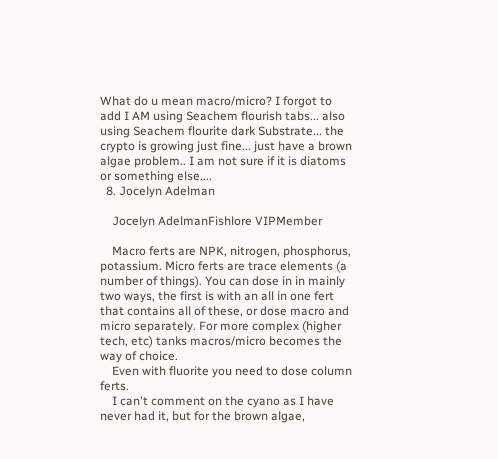What do u mean macro/micro? I forgot to add I AM using Seachem flourish tabs... also using Seachem flourite dark Substrate... the crypto is growing just fine... just have a brown algae problem.. I am not sure if it is diatoms or something else....
  8. Jocelyn Adelman

    Jocelyn AdelmanFishlore VIPMember

    Macro ferts are NPK, nitrogen, phosphorus, potassium. Micro ferts are trace elements (a number of things). You can dose in in mainly two ways, the first is with an all in one fert that contains all of these, or dose macro and micro separately. For more complex (higher tech, etc) tanks macros/micro becomes the way of choice.
    Even with fluorite you need to dose column ferts.
    I can't comment on the cyano as I have never had it, but for the brown algae,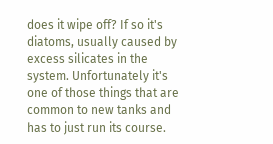does it wipe off? If so it's diatoms, usually caused by excess silicates in the system. Unfortunately it's one of those things that are common to new tanks and has to just run its course.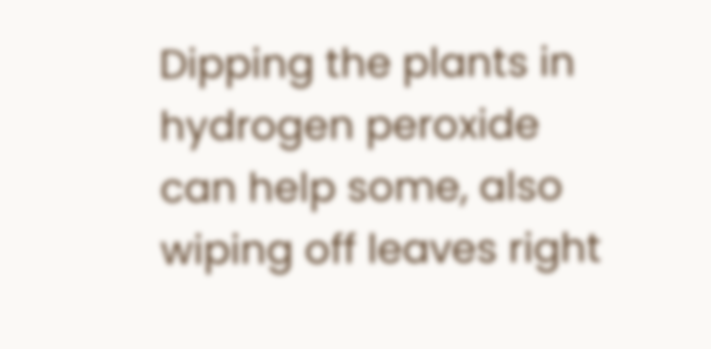Dipping the plants in hydrogen peroxide can help some, also wiping off leaves right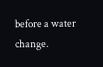before a water change.